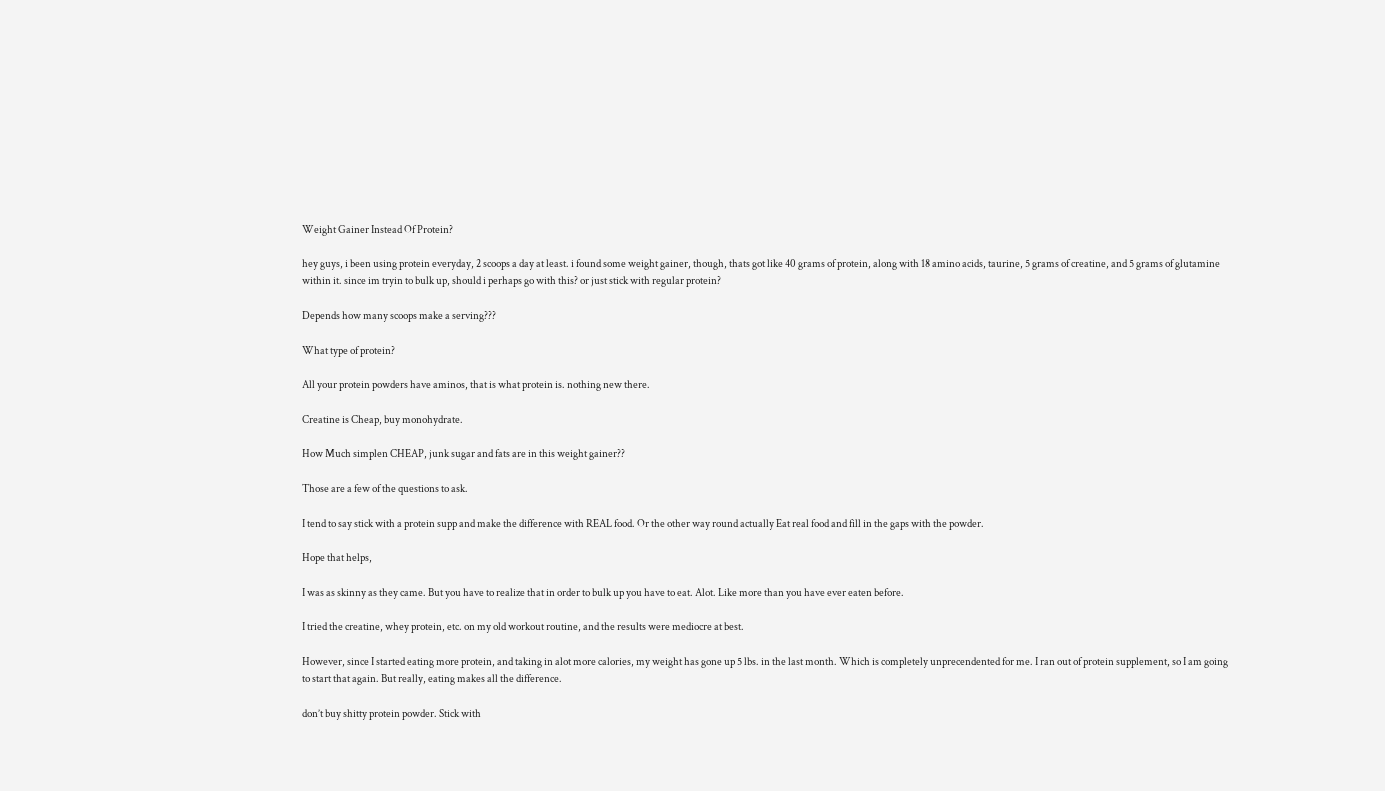Weight Gainer Instead Of Protein?

hey guys, i been using protein everyday, 2 scoops a day at least. i found some weight gainer, though, thats got like 40 grams of protein, along with 18 amino acids, taurine, 5 grams of creatine, and 5 grams of glutamine within it. since im tryin to bulk up, should i perhaps go with this? or just stick with regular protein?

Depends how many scoops make a serving???

What type of protein?

All your protein powders have aminos, that is what protein is. nothing new there.

Creatine is Cheap, buy monohydrate.

How Much simplen CHEAP, junk sugar and fats are in this weight gainer??

Those are a few of the questions to ask.

I tend to say stick with a protein supp and make the difference with REAL food. Or the other way round actually Eat real food and fill in the gaps with the powder.

Hope that helps,

I was as skinny as they came. But you have to realize that in order to bulk up you have to eat. Alot. Like more than you have ever eaten before.

I tried the creatine, whey protein, etc. on my old workout routine, and the results were mediocre at best.

However, since I started eating more protein, and taking in alot more calories, my weight has gone up 5 lbs. in the last month. Which is completely unprecendented for me. I ran out of protein supplement, so I am going to start that again. But really, eating makes all the difference.

don’t buy shitty protein powder. Stick with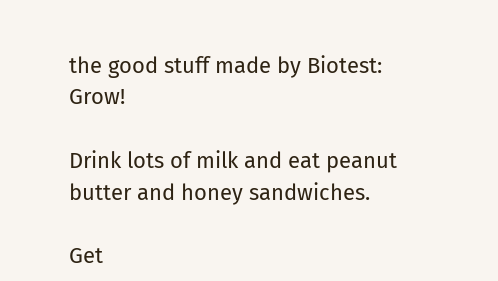the good stuff made by Biotest: Grow!

Drink lots of milk and eat peanut butter and honey sandwiches.

Get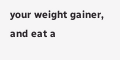your weight gainer, and eat a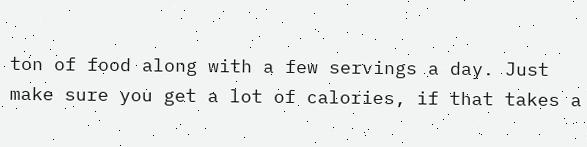ton of food along with a few servings a day. Just make sure you get a lot of calories, if that takes a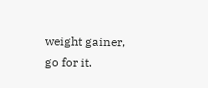weight gainer, go for it.